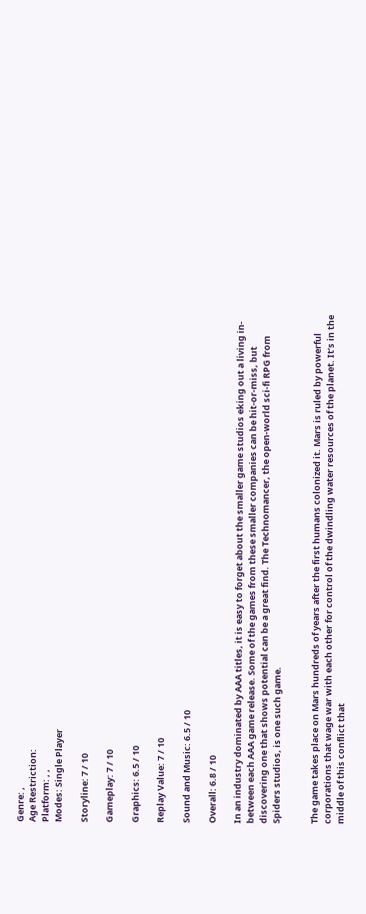Genre: ,
Age Restriction:
Platform: , ,
Modes: Single Player

Storyline: 7 / 10

Gameplay: 7 / 10

Graphics: 6.5 / 10

Replay Value: 7 / 10

Sound and Music: 6.5 / 10

Overall: 6.8 / 10

In an industry dominated by AAA titles, it is easy to forget about the smaller game studios eking out a living in-between each AAA game release. Some of the games from these smaller companies can be hit-or-miss, but discovering one that shows potential can be a great find. The Technomancer, the open-world sci-fi RPG from Spiders studios, is one such game.


The game takes place on Mars hundreds of years after the first humans colonized it. Mars is ruled by powerful corporations that wage war with each other for control of the dwindling water resources of the planet. It’s in the middle of this conflict that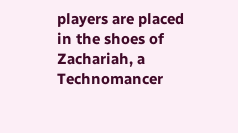players are placed in the shoes of Zachariah, a Technomancer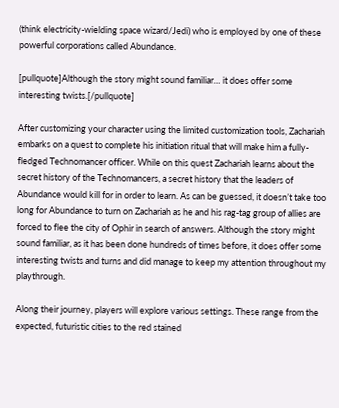(think electricity-wielding space wizard/Jedi) who is employed by one of these powerful corporations called Abundance.

[pullquote]Although the story might sound familiar… it does offer some interesting twists.[/pullquote]

After customizing your character using the limited customization tools, Zachariah embarks on a quest to complete his initiation ritual that will make him a fully-fledged Technomancer officer. While on this quest Zachariah learns about the secret history of the Technomancers, a secret history that the leaders of Abundance would kill for in order to learn. As can be guessed, it doesn’t take too long for Abundance to turn on Zachariah as he and his rag-tag group of allies are forced to flee the city of Ophir in search of answers. Although the story might sound familiar, as it has been done hundreds of times before, it does offer some interesting twists and turns and did manage to keep my attention throughout my playthrough.

Along their journey, players will explore various settings. These range from the expected, futuristic cities to the red stained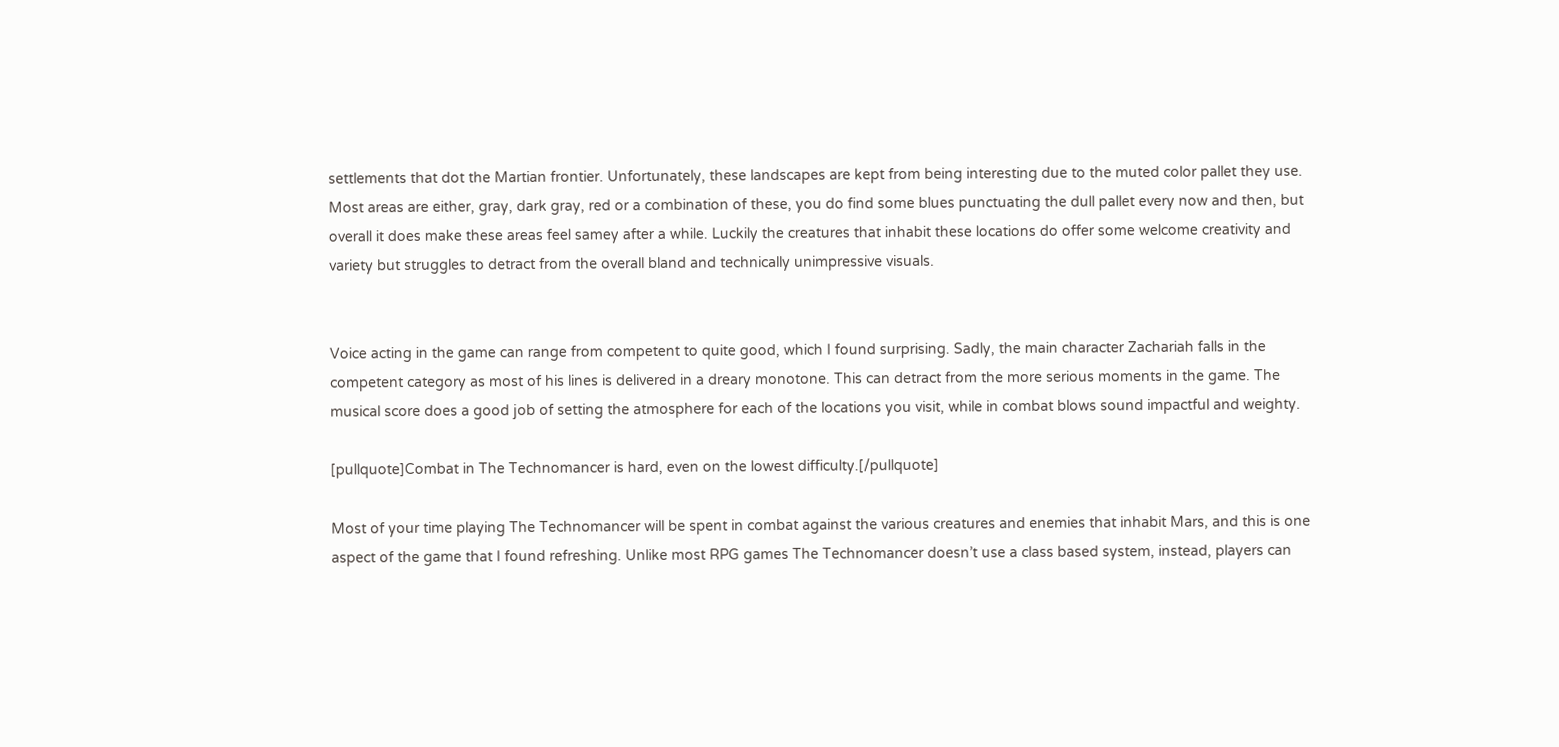settlements that dot the Martian frontier. Unfortunately, these landscapes are kept from being interesting due to the muted color pallet they use. Most areas are either, gray, dark gray, red or a combination of these, you do find some blues punctuating the dull pallet every now and then, but overall it does make these areas feel samey after a while. Luckily the creatures that inhabit these locations do offer some welcome creativity and variety but struggles to detract from the overall bland and technically unimpressive visuals.


Voice acting in the game can range from competent to quite good, which I found surprising. Sadly, the main character Zachariah falls in the competent category as most of his lines is delivered in a dreary monotone. This can detract from the more serious moments in the game. The musical score does a good job of setting the atmosphere for each of the locations you visit, while in combat blows sound impactful and weighty.

[pullquote]Combat in The Technomancer is hard, even on the lowest difficulty.[/pullquote]

Most of your time playing The Technomancer will be spent in combat against the various creatures and enemies that inhabit Mars, and this is one aspect of the game that I found refreshing. Unlike most RPG games The Technomancer doesn’t use a class based system, instead, players can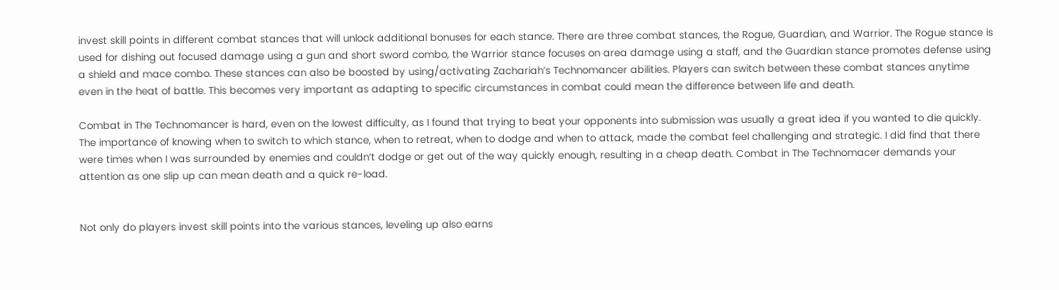invest skill points in different combat stances that will unlock additional bonuses for each stance. There are three combat stances, the Rogue, Guardian, and Warrior. The Rogue stance is used for dishing out focused damage using a gun and short sword combo, the Warrior stance focuses on area damage using a staff, and the Guardian stance promotes defense using a shield and mace combo. These stances can also be boosted by using/activating Zachariah’s Technomancer abilities. Players can switch between these combat stances anytime even in the heat of battle. This becomes very important as adapting to specific circumstances in combat could mean the difference between life and death.

Combat in The Technomancer is hard, even on the lowest difficulty, as I found that trying to beat your opponents into submission was usually a great idea if you wanted to die quickly. The importance of knowing when to switch to which stance, when to retreat, when to dodge and when to attack, made the combat feel challenging and strategic. I did find that there were times when I was surrounded by enemies and couldn’t dodge or get out of the way quickly enough, resulting in a cheap death. Combat in The Technomacer demands your attention as one slip up can mean death and a quick re-load.


Not only do players invest skill points into the various stances, leveling up also earns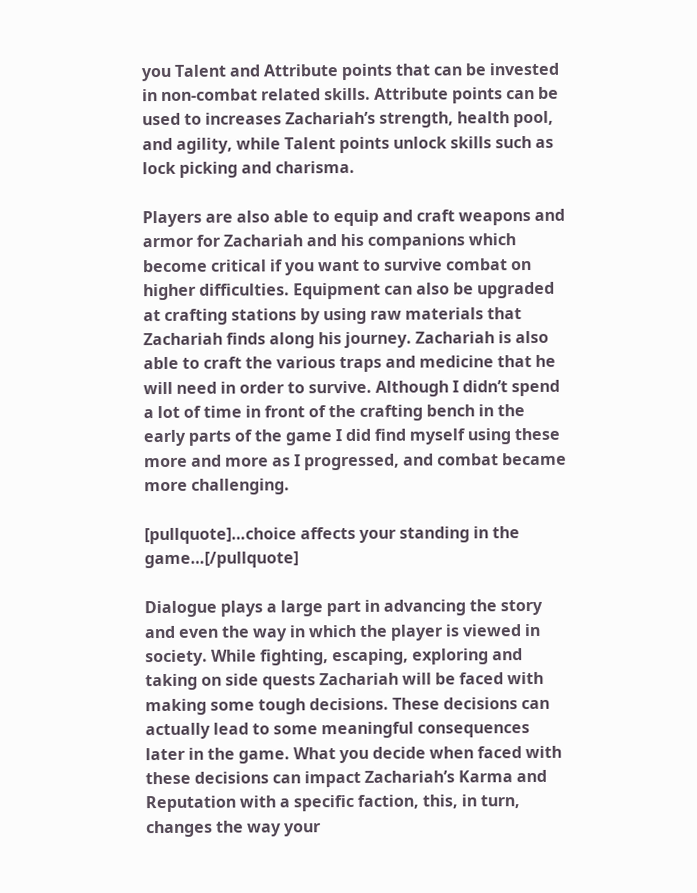you Talent and Attribute points that can be invested in non-combat related skills. Attribute points can be used to increases Zachariah’s strength, health pool, and agility, while Talent points unlock skills such as lock picking and charisma.

Players are also able to equip and craft weapons and armor for Zachariah and his companions which become critical if you want to survive combat on higher difficulties. Equipment can also be upgraded at crafting stations by using raw materials that Zachariah finds along his journey. Zachariah is also able to craft the various traps and medicine that he will need in order to survive. Although I didn’t spend a lot of time in front of the crafting bench in the early parts of the game I did find myself using these more and more as I progressed, and combat became more challenging.

[pullquote]…choice affects your standing in the game…[/pullquote]

Dialogue plays a large part in advancing the story and even the way in which the player is viewed in society. While fighting, escaping, exploring and taking on side quests Zachariah will be faced with making some tough decisions. These decisions can actually lead to some meaningful consequences later in the game. What you decide when faced with these decisions can impact Zachariah’s Karma and Reputation with a specific faction, this, in turn, changes the way your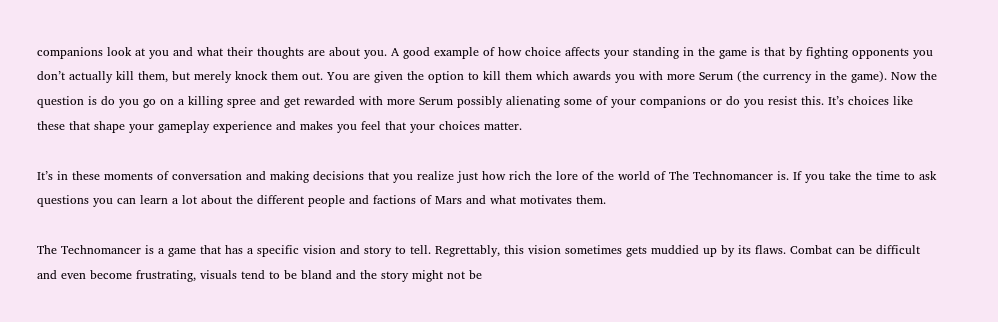companions look at you and what their thoughts are about you. A good example of how choice affects your standing in the game is that by fighting opponents you don’t actually kill them, but merely knock them out. You are given the option to kill them which awards you with more Serum (the currency in the game). Now the question is do you go on a killing spree and get rewarded with more Serum possibly alienating some of your companions or do you resist this. It’s choices like these that shape your gameplay experience and makes you feel that your choices matter.

It’s in these moments of conversation and making decisions that you realize just how rich the lore of the world of The Technomancer is. If you take the time to ask questions you can learn a lot about the different people and factions of Mars and what motivates them.

The Technomancer is a game that has a specific vision and story to tell. Regrettably, this vision sometimes gets muddied up by its flaws. Combat can be difficult and even become frustrating, visuals tend to be bland and the story might not be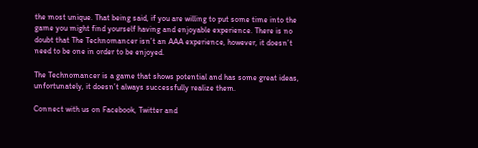the most unique. That being said, if you are willing to put some time into the game you might find yourself having and enjoyable experience. There is no doubt that The Technomancer isn’t an AAA experience, however, it doesn’t need to be one in order to be enjoyed.

The Technomancer is a game that shows potential and has some great ideas, unfortunately, it doesn’t always successfully realize them.

Connect with us on Facebook, Twitter and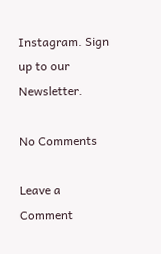Instagram. Sign up to our Newsletter.

No Comments

Leave a Comment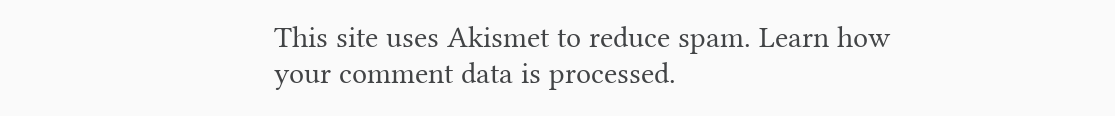This site uses Akismet to reduce spam. Learn how your comment data is processed.